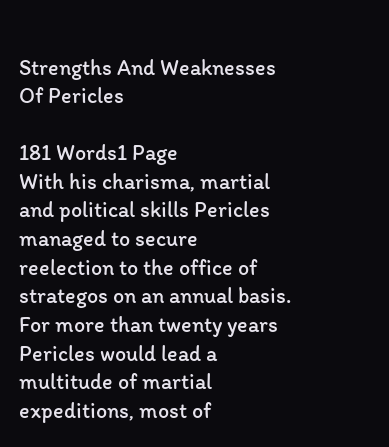Strengths And Weaknesses Of Pericles

181 Words1 Page
With his charisma, martial and political skills Pericles managed to secure reelection to the office of strategos on an annual basis. For more than twenty years Pericles would lead a multitude of martial expeditions, most of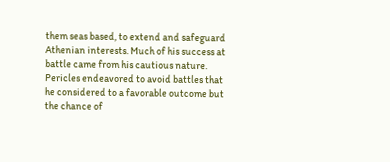them seas based, to extend and safeguard Athenian interests. Much of his success at battle came from his cautious nature. Pericles endeavored to avoid battles that he considered to a favorable outcome but the chance of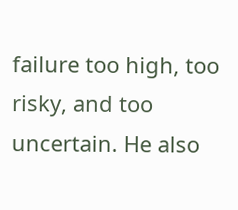failure too high, too risky, and too uncertain. He also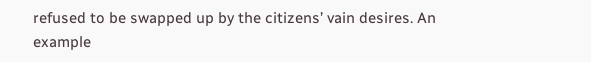refused to be swapped up by the citizens’ vain desires. An example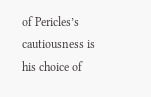of Pericles’s cautiousness is his choice of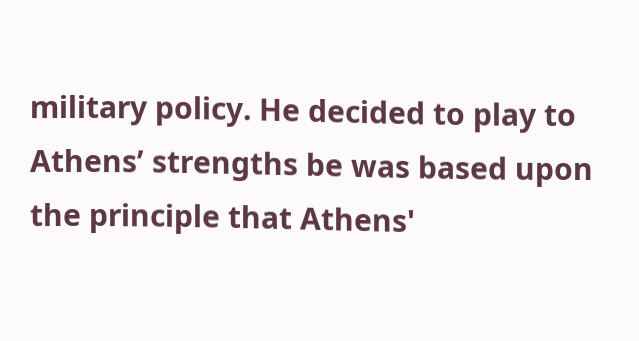military policy. He decided to play to Athens’ strengths be was based upon the principle that Athens'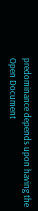predominance depends upon having the
Open Document